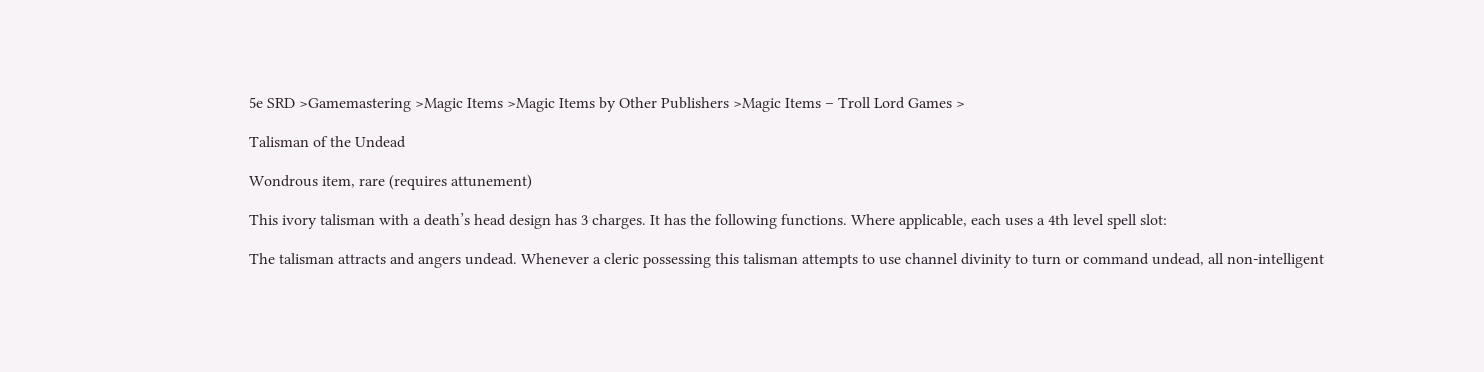5e SRD >Gamemastering >Magic Items >Magic Items by Other Publishers >Magic Items – Troll Lord Games >

Talisman of the Undead

Wondrous item, rare (requires attunement)

This ivory talisman with a death’s head design has 3 charges. It has the following functions. Where applicable, each uses a 4th level spell slot:

The talisman attracts and angers undead. Whenever a cleric possessing this talisman attempts to use channel divinity to turn or command undead, all non-intelligent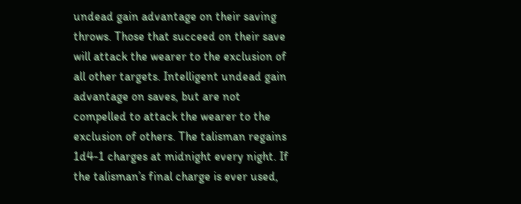undead gain advantage on their saving throws. Those that succeed on their save will attack the wearer to the exclusion of all other targets. Intelligent undead gain advantage on saves, but are not compelled to attack the wearer to the exclusion of others. The talisman regains 1d4-1 charges at midnight every night. If the talisman’s final charge is ever used,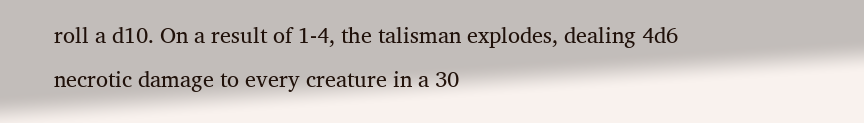roll a d10. On a result of 1-4, the talisman explodes, dealing 4d6 necrotic damage to every creature in a 30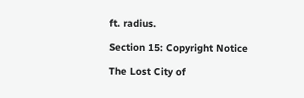ft. radius.

Section 15: Copyright Notice

The Lost City of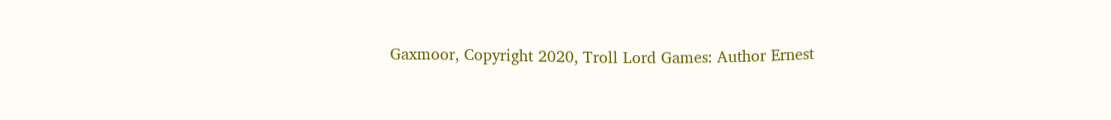Gaxmoor, Copyright 2020, Troll Lord Games: Author Ernest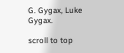G. Gygax, Luke Gygax.

scroll to top